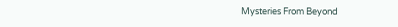Mysteries From Beyond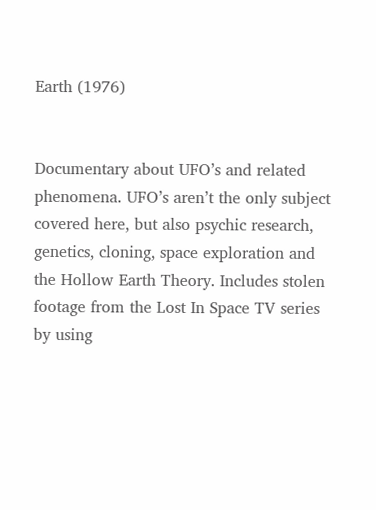Earth (1976)


Documentary about UFO’s and related phenomena. UFO’s aren’t the only subject covered here, but also psychic research, genetics, cloning, space exploration and the Hollow Earth Theory. Includes stolen footage from the Lost In Space TV series by using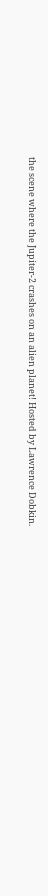the scene where the Jupiter-2 crashes on an alien planet! Hosted by Lawrence Dobkin.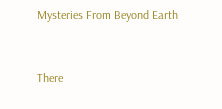Mysteries From Beyond Earth


There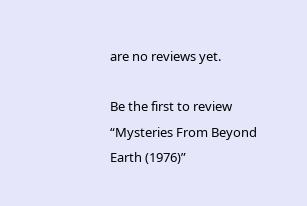are no reviews yet.

Be the first to review “Mysteries From Beyond Earth (1976)”